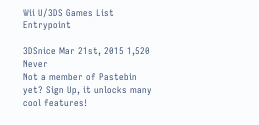Wii U/3DS Games List Entrypoint

3DSnice Mar 21st, 2015 1,520 Never
Not a member of Pastebin yet? Sign Up, it unlocks many cool features!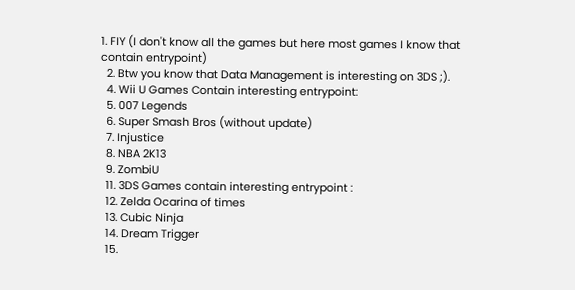1. FIY (I don't know all the games but here most games I know that contain entrypoint)
  2. Btw you know that Data Management is interesting on 3DS ;).
  4. Wii U Games Contain interesting entrypoint:
  5. 007 Legends
  6. Super Smash Bros (without update)
  7. Injustice
  8. NBA 2K13
  9. ZombiU
  11. 3DS Games contain interesting entrypoint :
  12. Zelda Ocarina of times
  13. Cubic Ninja
  14. Dream Trigger
  15.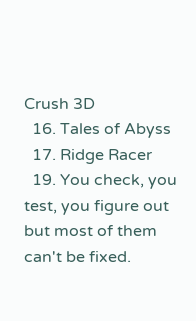Crush 3D
  16. Tales of Abyss
  17. Ridge Racer
  19. You check, you test, you figure out but most of them can't be fixed.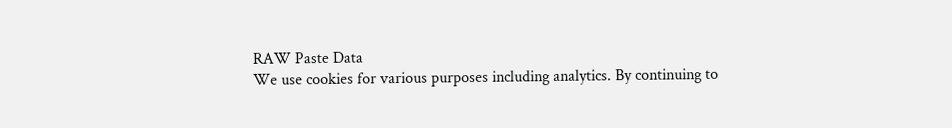RAW Paste Data
We use cookies for various purposes including analytics. By continuing to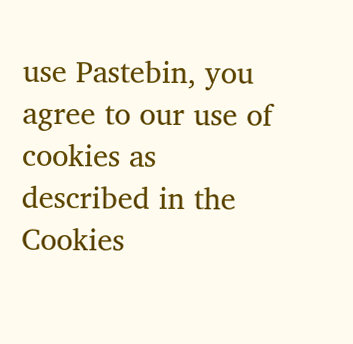use Pastebin, you agree to our use of cookies as described in the Cookies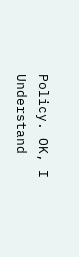Policy. OK, I Understand